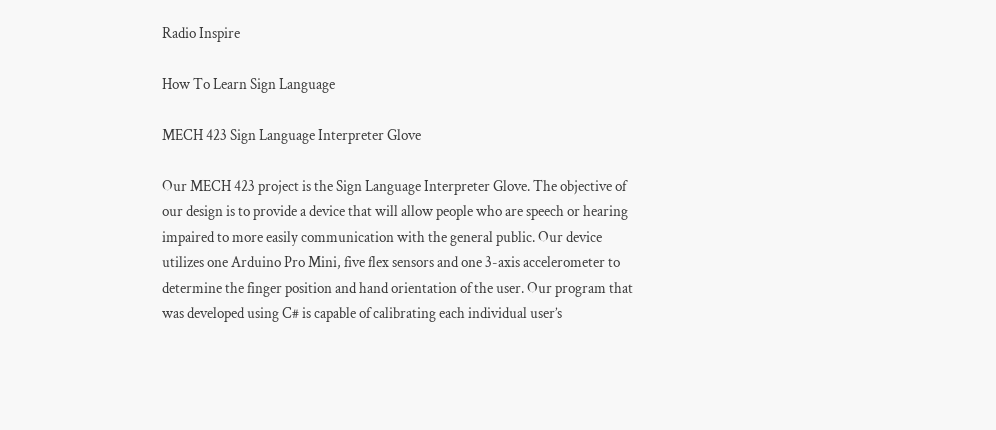Radio Inspire

How To Learn Sign Language

MECH 423 Sign Language Interpreter Glove

Our MECH 423 project is the Sign Language Interpreter Glove. The objective of our design is to provide a device that will allow people who are speech or hearing impaired to more easily communication with the general public. Our device utilizes one Arduino Pro Mini, five flex sensors and one 3-axis accelerometer to determine the finger position and hand orientation of the user. Our program that was developed using C# is capable of calibrating each individual user’s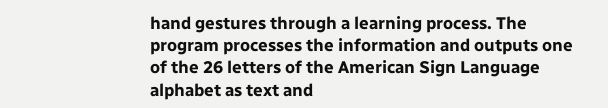hand gestures through a learning process. The program processes the information and outputs one of the 26 letters of the American Sign Language alphabet as text and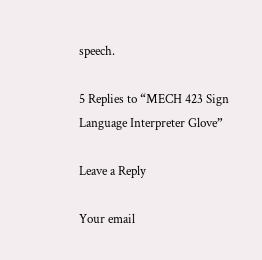speech.

5 Replies to “MECH 423 Sign Language Interpreter Glove”

Leave a Reply

Your email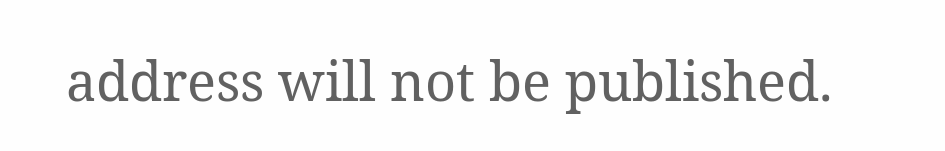address will not be published.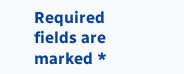Required fields are marked *